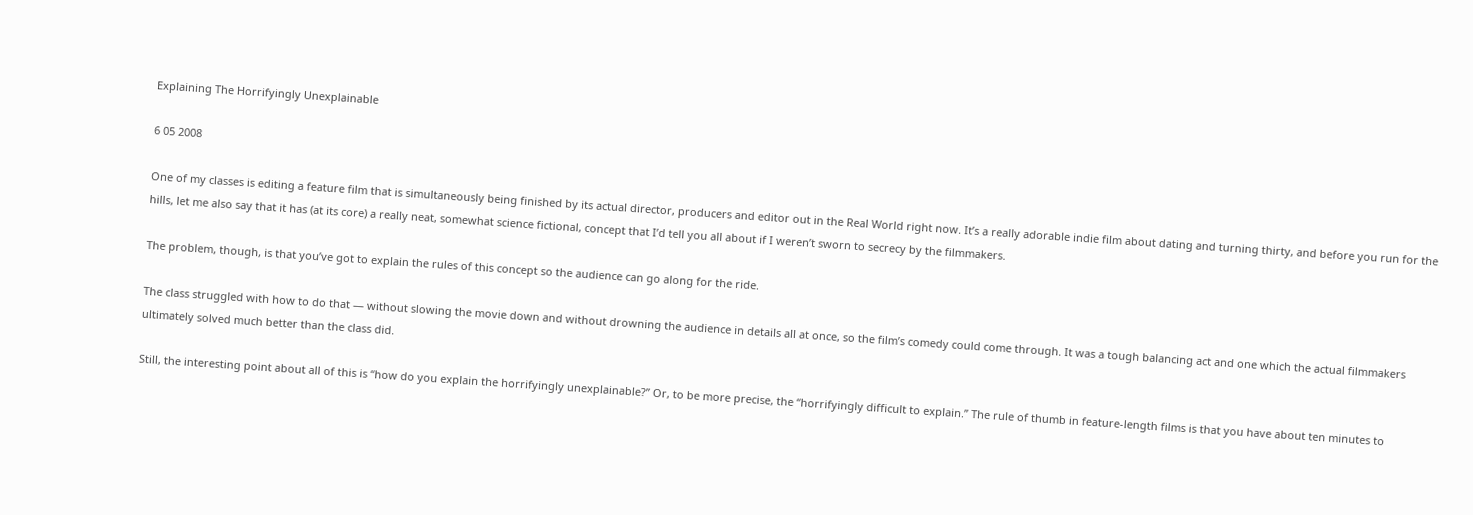Explaining The Horrifyingly Unexplainable

6 05 2008

One of my classes is editing a feature film that is simultaneously being finished by its actual director, producers and editor out in the Real World right now. It’s a really adorable indie film about dating and turning thirty, and before you run for the hills, let me also say that it has (at its core) a really neat, somewhat science fictional, concept that I’d tell you all about if I weren’t sworn to secrecy by the filmmakers.

The problem, though, is that you’ve got to explain the rules of this concept so the audience can go along for the ride.

The class struggled with how to do that — without slowing the movie down and without drowning the audience in details all at once, so the film’s comedy could come through. It was a tough balancing act and one which the actual filmmakers ultimately solved much better than the class did.

Still, the interesting point about all of this is “how do you explain the horrifyingly unexplainable?” Or, to be more precise, the “horrifyingly difficult to explain.” The rule of thumb in feature-length films is that you have about ten minutes to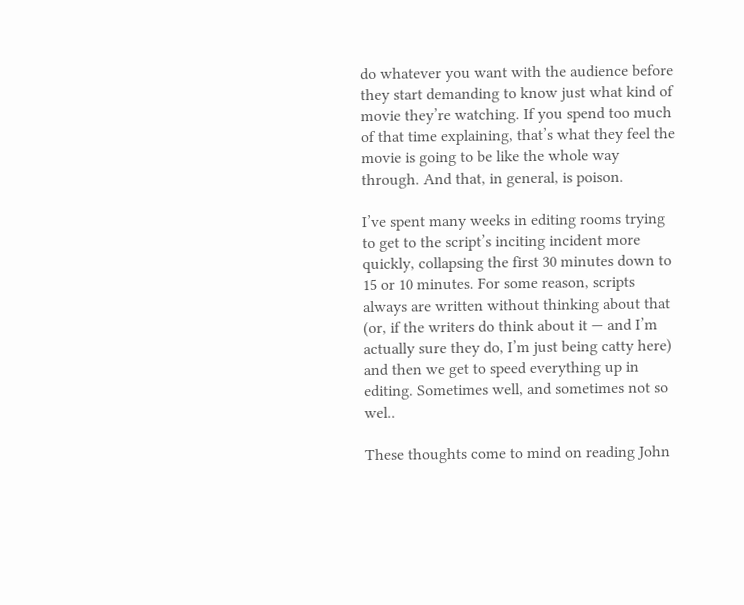do whatever you want with the audience before they start demanding to know just what kind of movie they’re watching. If you spend too much of that time explaining, that’s what they feel the movie is going to be like the whole way through. And that, in general, is poison.

I’ve spent many weeks in editing rooms trying to get to the script’s inciting incident more quickly, collapsing the first 30 minutes down to 15 or 10 minutes. For some reason, scripts always are written without thinking about that (or, if the writers do think about it — and I’m actually sure they do, I’m just being catty here) and then we get to speed everything up in editing. Sometimes well, and sometimes not so wel..

These thoughts come to mind on reading John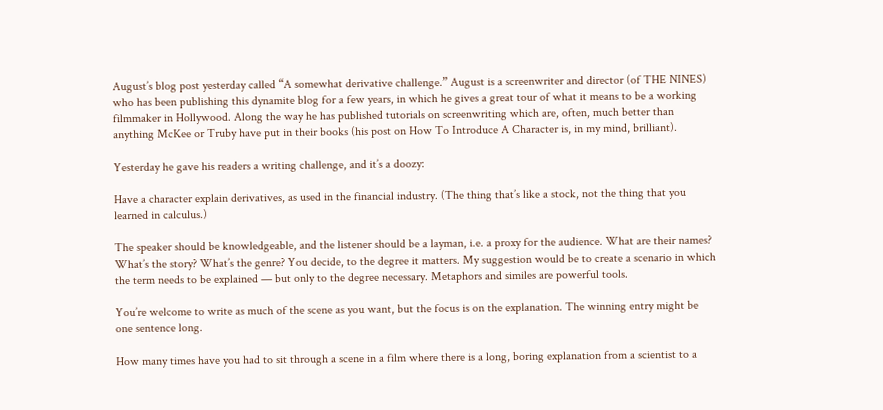August’s blog post yesterday called “A somewhat derivative challenge.” August is a screenwriter and director (of THE NINES) who has been publishing this dynamite blog for a few years, in which he gives a great tour of what it means to be a working filmmaker in Hollywood. Along the way he has published tutorials on screenwriting which are, often, much better than anything McKee or Truby have put in their books (his post on How To Introduce A Character is, in my mind, brilliant).

Yesterday he gave his readers a writing challenge, and it’s a doozy:

Have a character explain derivatives, as used in the financial industry. (The thing that’s like a stock, not the thing that you learned in calculus.)

The speaker should be knowledgeable, and the listener should be a layman, i.e. a proxy for the audience. What are their names? What’s the story? What’s the genre? You decide, to the degree it matters. My suggestion would be to create a scenario in which the term needs to be explained — but only to the degree necessary. Metaphors and similes are powerful tools.

You’re welcome to write as much of the scene as you want, but the focus is on the explanation. The winning entry might be one sentence long.

How many times have you had to sit through a scene in a film where there is a long, boring explanation from a scientist to a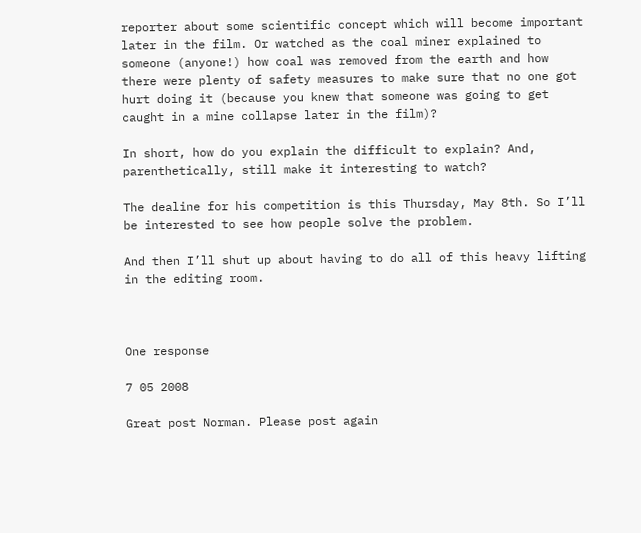reporter about some scientific concept which will become important later in the film. Or watched as the coal miner explained to someone (anyone!) how coal was removed from the earth and how there were plenty of safety measures to make sure that no one got hurt doing it (because you knew that someone was going to get caught in a mine collapse later in the film)?

In short, how do you explain the difficult to explain? And, parenthetically, still make it interesting to watch?

The dealine for his competition is this Thursday, May 8th. So I’ll be interested to see how people solve the problem.

And then I’ll shut up about having to do all of this heavy lifting in the editing room.



One response

7 05 2008

Great post Norman. Please post again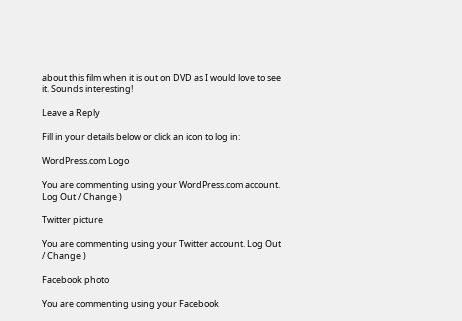about this film when it is out on DVD as I would love to see it. Sounds interesting!

Leave a Reply

Fill in your details below or click an icon to log in:

WordPress.com Logo

You are commenting using your WordPress.com account. Log Out / Change )

Twitter picture

You are commenting using your Twitter account. Log Out / Change )

Facebook photo

You are commenting using your Facebook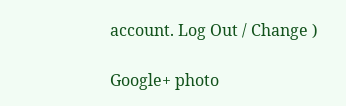account. Log Out / Change )

Google+ photo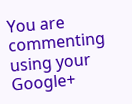You are commenting using your Google+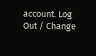account. Log Out / Change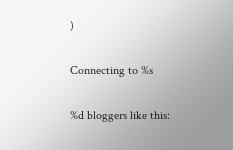)

Connecting to %s

%d bloggers like this: